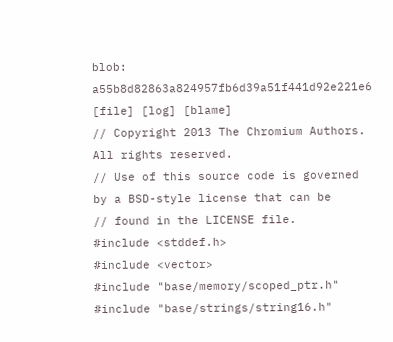blob: a55b8d82863a824957fb6d39a51f441d92e221e6 [file] [log] [blame]
// Copyright 2013 The Chromium Authors. All rights reserved.
// Use of this source code is governed by a BSD-style license that can be
// found in the LICENSE file.
#include <stddef.h>
#include <vector>
#include "base/memory/scoped_ptr.h"
#include "base/strings/string16.h"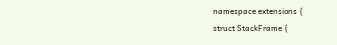namespace extensions {
struct StackFrame {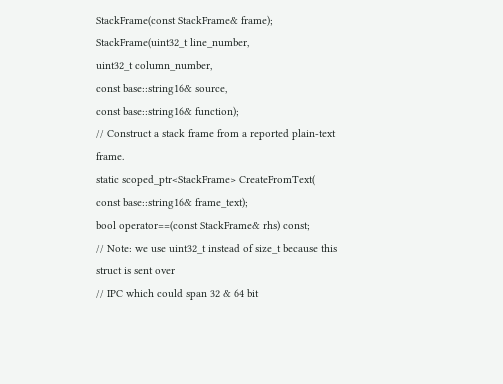StackFrame(const StackFrame& frame);
StackFrame(uint32_t line_number,
uint32_t column_number,
const base::string16& source,
const base::string16& function);
// Construct a stack frame from a reported plain-text frame.
static scoped_ptr<StackFrame> CreateFromText(
const base::string16& frame_text);
bool operator==(const StackFrame& rhs) const;
// Note: we use uint32_t instead of size_t because this struct is sent over
// IPC which could span 32 & 64 bit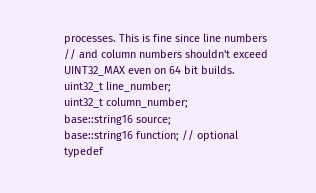processes. This is fine since line numbers
// and column numbers shouldn't exceed UINT32_MAX even on 64 bit builds.
uint32_t line_number;
uint32_t column_number;
base::string16 source;
base::string16 function; // optional
typedef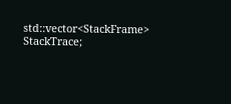std::vector<StackFrame> StackTrace;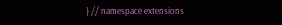} // namespace extensions